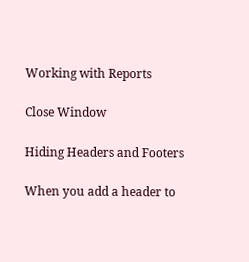Working with Reports

Close Window

Hiding Headers and Footers

When you add a header to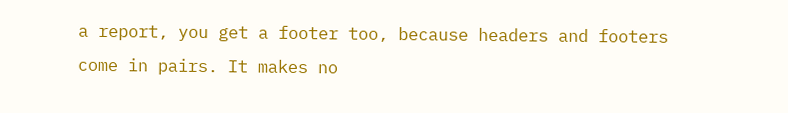a report, you get a footer too, because headers and footers come in pairs. It makes no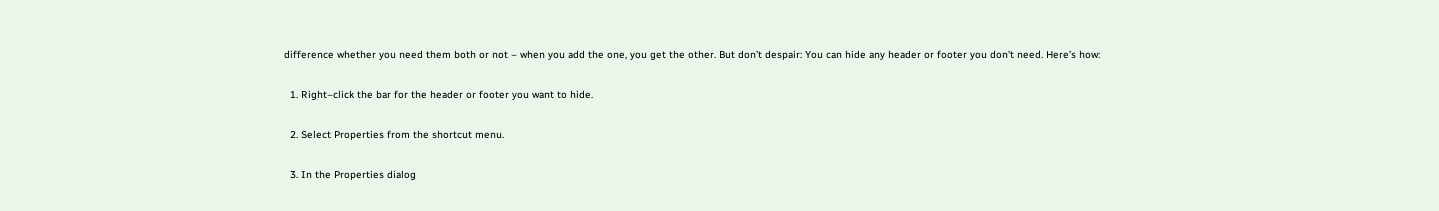difference whether you need them both or not – when you add the one, you get the other. But don’t despair: You can hide any header or footer you don’t need. Here’s how:

  1. Right–click the bar for the header or footer you want to hide.

  2. Select Properties from the shortcut menu.

  3. In the Properties dialog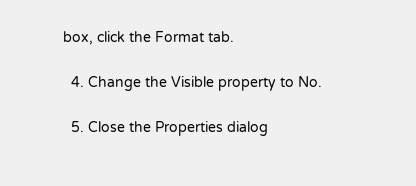box, click the Format tab.

  4. Change the Visible property to No.

  5. Close the Properties dialog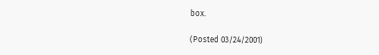box.

(Posted 03/24/2001)